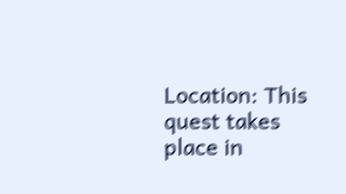Location: This quest takes place in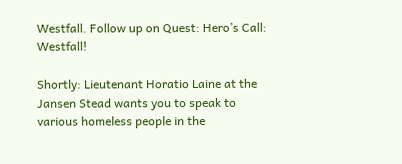Westfall. Follow up on Quest: Hero’s Call: Westfall!

Shortly: Lieutenant Horatio Laine at the Jansen Stead wants you to speak to various homeless people in the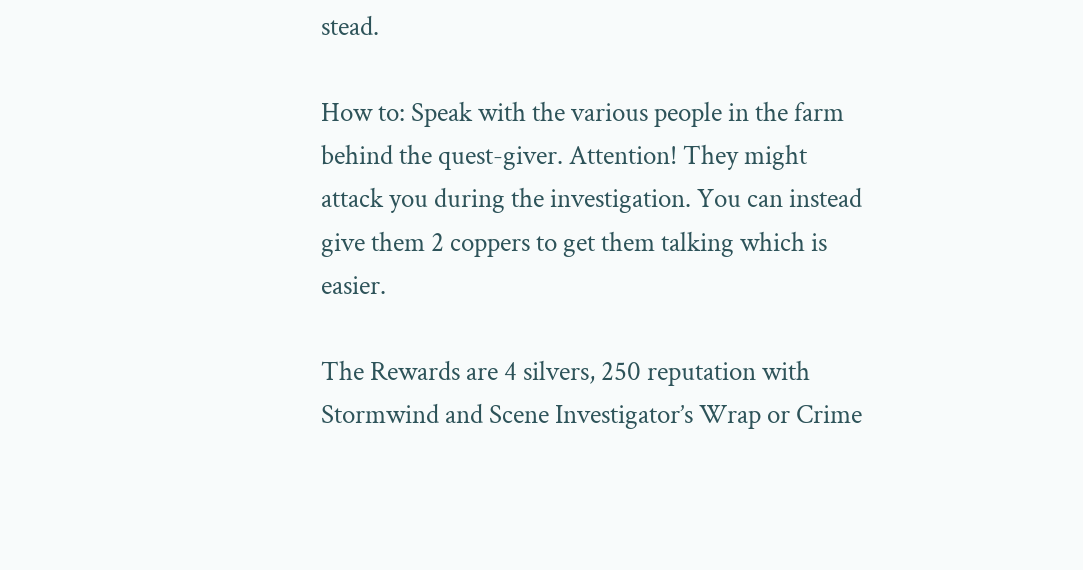stead.

How to: Speak with the various people in the farm behind the quest-giver. Attention! They might attack you during the investigation. You can instead give them 2 coppers to get them talking which is easier.

The Rewards are 4 silvers, 250 reputation with Stormwind and Scene Investigator’s Wrap or Crime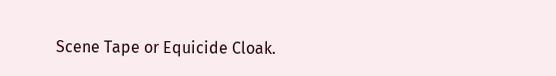Scene Tape or Equicide Cloak.